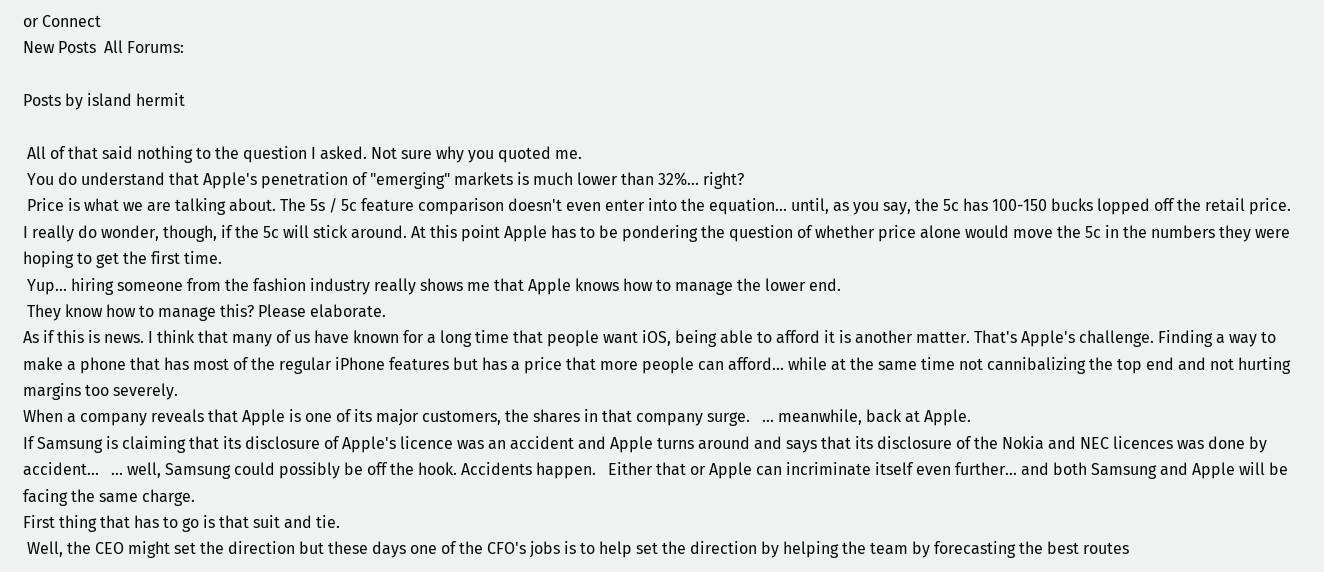or Connect
New Posts  All Forums:

Posts by island hermit

 All of that said nothing to the question I asked. Not sure why you quoted me.
 You do understand that Apple's penetration of "emerging" markets is much lower than 32%... right?
 Price is what we are talking about. The 5s / 5c feature comparison doesn't even enter into the equation... until, as you say, the 5c has 100-150 bucks lopped off the retail price. I really do wonder, though, if the 5c will stick around. At this point Apple has to be pondering the question of whether price alone would move the 5c in the numbers they were hoping to get the first time.
 Yup... hiring someone from the fashion industry really shows me that Apple knows how to manage the lower end.
 They know how to manage this? Please elaborate.
As if this is news. I think that many of us have known for a long time that people want iOS, being able to afford it is another matter. That's Apple's challenge. Finding a way to make a phone that has most of the regular iPhone features but has a price that more people can afford... while at the same time not cannibalizing the top end and not hurting margins too severely.
When a company reveals that Apple is one of its major customers, the shares in that company surge.   ... meanwhile, back at Apple.
If Samsung is claiming that its disclosure of Apple's licence was an accident and Apple turns around and says that its disclosure of the Nokia and NEC licences was done by accident...   ... well, Samsung could possibly be off the hook. Accidents happen.   Either that or Apple can incriminate itself even further... and both Samsung and Apple will be facing the same charge.
First thing that has to go is that suit and tie.
 Well, the CEO might set the direction but these days one of the CFO's jobs is to help set the direction by helping the team by forecasting the best routes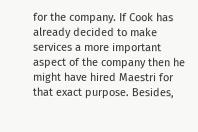for the company. If Cook has already decided to make services a more important aspect of the company then he might have hired Maestri for that exact purpose. Besides,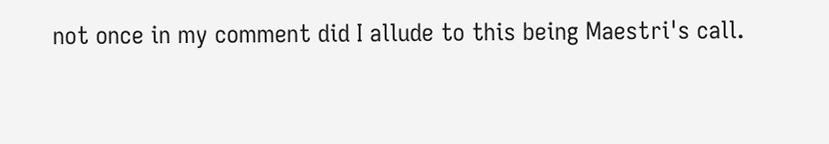not once in my comment did I allude to this being Maestri's call.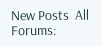New Posts  All Forums: